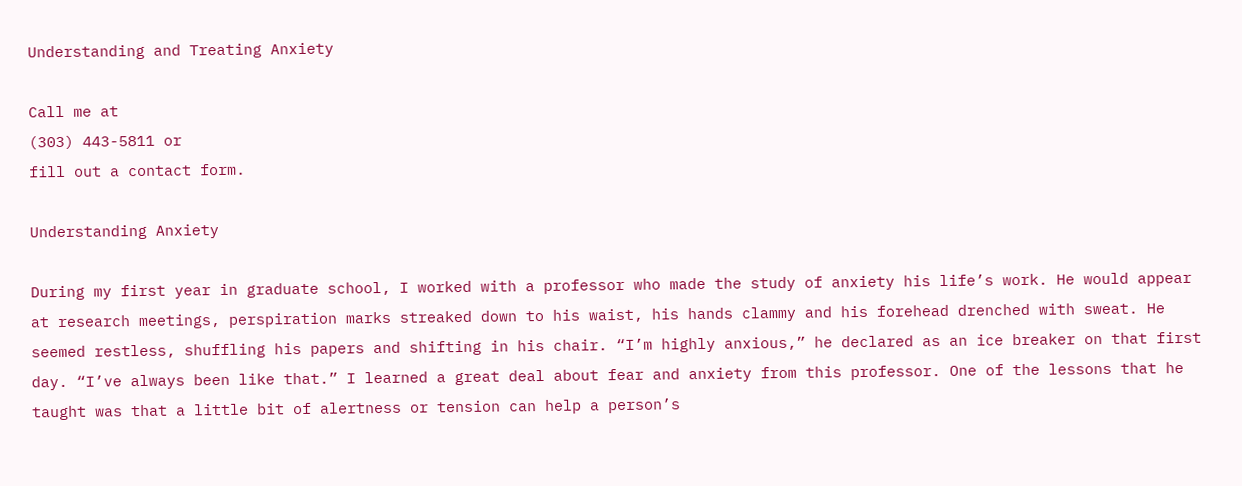Understanding and Treating Anxiety

Call me at
(303) 443-5811 or
fill out a contact form.

Understanding Anxiety

During my first year in graduate school, I worked with a professor who made the study of anxiety his life’s work. He would appear at research meetings, perspiration marks streaked down to his waist, his hands clammy and his forehead drenched with sweat. He seemed restless, shuffling his papers and shifting in his chair. “I’m highly anxious,” he declared as an ice breaker on that first day. “I’ve always been like that.” I learned a great deal about fear and anxiety from this professor. One of the lessons that he taught was that a little bit of alertness or tension can help a person’s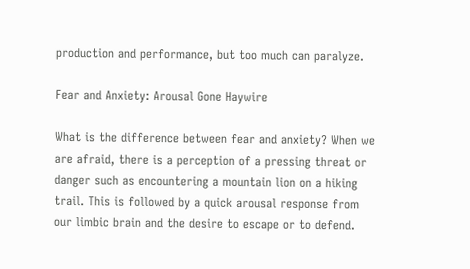production and performance, but too much can paralyze.

Fear and Anxiety: Arousal Gone Haywire

What is the difference between fear and anxiety? When we are afraid, there is a perception of a pressing threat or danger such as encountering a mountain lion on a hiking trail. This is followed by a quick arousal response from our limbic brain and the desire to escape or to defend.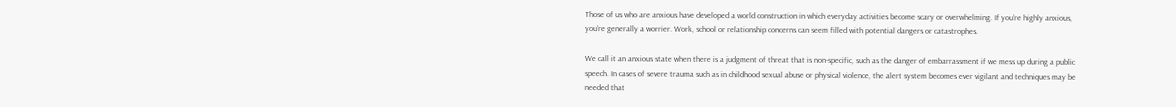Those of us who are anxious have developed a world construction in which everyday activities become scary or overwhelming. If you’re highly anxious, you’re generally a worrier. Work, school or relationship concerns can seem filled with potential dangers or catastrophes.

We call it an anxious state when there is a judgment of threat that is non-specific, such as the danger of embarrassment if we mess up during a public speech. In cases of severe trauma such as in childhood sexual abuse or physical violence, the alert system becomes ever vigilant and techniques may be needed that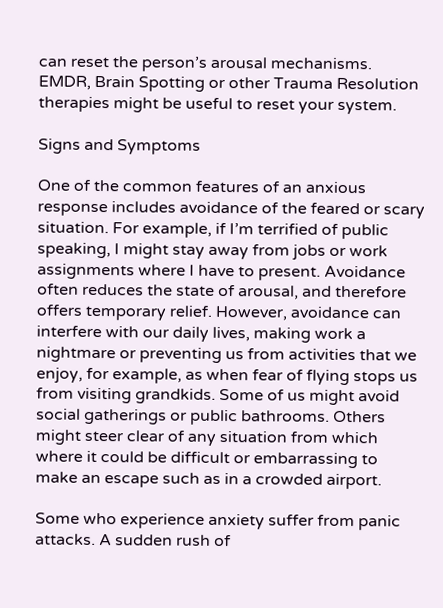can reset the person’s arousal mechanisms. EMDR, Brain Spotting or other Trauma Resolution therapies might be useful to reset your system.

Signs and Symptoms

One of the common features of an anxious response includes avoidance of the feared or scary situation. For example, if I’m terrified of public speaking, I might stay away from jobs or work assignments where I have to present. Avoidance often reduces the state of arousal, and therefore offers temporary relief. However, avoidance can interfere with our daily lives, making work a nightmare or preventing us from activities that we enjoy, for example, as when fear of flying stops us from visiting grandkids. Some of us might avoid social gatherings or public bathrooms. Others might steer clear of any situation from which where it could be difficult or embarrassing to make an escape such as in a crowded airport.

Some who experience anxiety suffer from panic attacks. A sudden rush of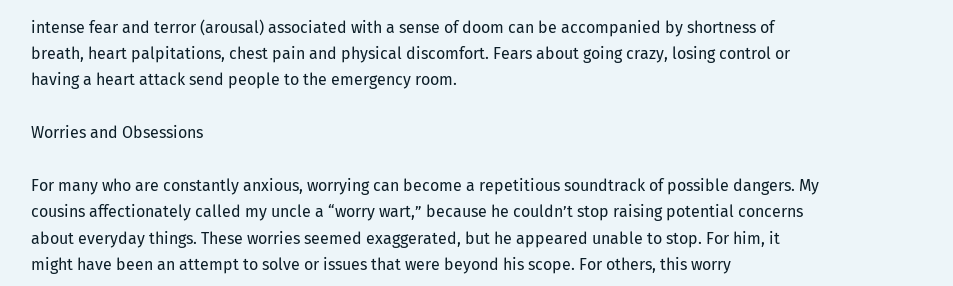intense fear and terror (arousal) associated with a sense of doom can be accompanied by shortness of breath, heart palpitations, chest pain and physical discomfort. Fears about going crazy, losing control or having a heart attack send people to the emergency room.

Worries and Obsessions

For many who are constantly anxious, worrying can become a repetitious soundtrack of possible dangers. My cousins affectionately called my uncle a “worry wart,” because he couldn’t stop raising potential concerns about everyday things. These worries seemed exaggerated, but he appeared unable to stop. For him, it might have been an attempt to solve or issues that were beyond his scope. For others, this worry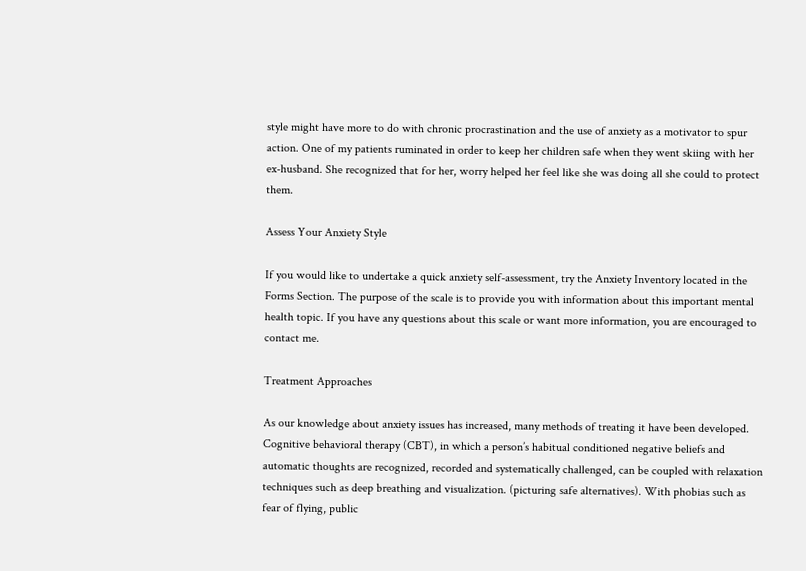style might have more to do with chronic procrastination and the use of anxiety as a motivator to spur action. One of my patients ruminated in order to keep her children safe when they went skiing with her ex-husband. She recognized that for her, worry helped her feel like she was doing all she could to protect them.

Assess Your Anxiety Style

If you would like to undertake a quick anxiety self-assessment, try the Anxiety Inventory located in the Forms Section. The purpose of the scale is to provide you with information about this important mental health topic. If you have any questions about this scale or want more information, you are encouraged to contact me.

Treatment Approaches

As our knowledge about anxiety issues has increased, many methods of treating it have been developed. Cognitive behavioral therapy (CBT), in which a person’s habitual conditioned negative beliefs and automatic thoughts are recognized, recorded and systematically challenged, can be coupled with relaxation techniques such as deep breathing and visualization. (picturing safe alternatives). With phobias such as fear of flying, public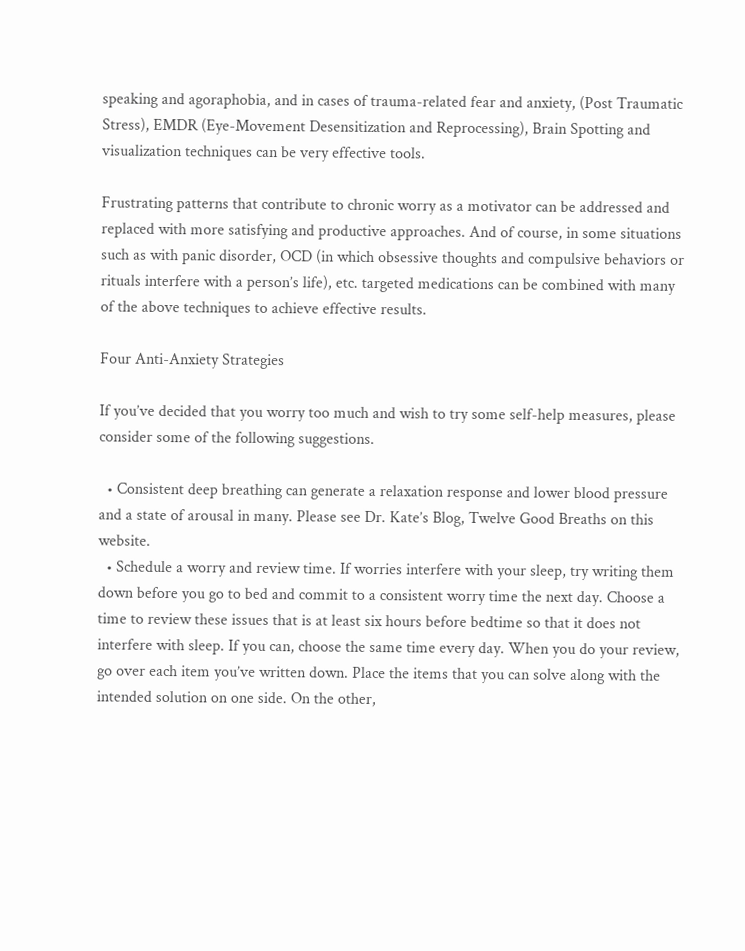speaking and agoraphobia, and in cases of trauma-related fear and anxiety, (Post Traumatic Stress), EMDR (Eye-Movement Desensitization and Reprocessing), Brain Spotting and visualization techniques can be very effective tools.

Frustrating patterns that contribute to chronic worry as a motivator can be addressed and replaced with more satisfying and productive approaches. And of course, in some situations such as with panic disorder, OCD (in which obsessive thoughts and compulsive behaviors or rituals interfere with a person’s life), etc. targeted medications can be combined with many of the above techniques to achieve effective results.

Four Anti-Anxiety Strategies

If you’ve decided that you worry too much and wish to try some self-help measures, please consider some of the following suggestions.

  • Consistent deep breathing can generate a relaxation response and lower blood pressure and a state of arousal in many. Please see Dr. Kate’s Blog, Twelve Good Breaths on this website.
  • Schedule a worry and review time. If worries interfere with your sleep, try writing them down before you go to bed and commit to a consistent worry time the next day. Choose a time to review these issues that is at least six hours before bedtime so that it does not interfere with sleep. If you can, choose the same time every day. When you do your review, go over each item you’ve written down. Place the items that you can solve along with the intended solution on one side. On the other,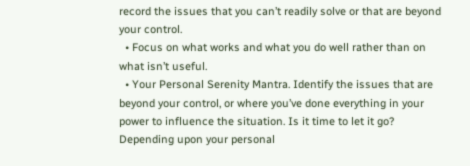record the issues that you can’t readily solve or that are beyond your control.
  • Focus on what works and what you do well rather than on what isn’t useful.
  • Your Personal Serenity Mantra. Identify the issues that are beyond your control, or where you’ve done everything in your power to influence the situation. Is it time to let it go? Depending upon your personal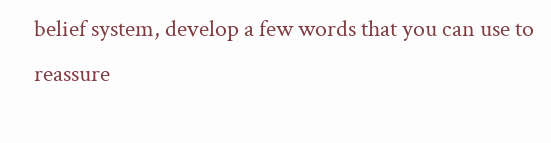belief system, develop a few words that you can use to reassure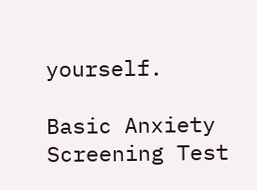yourself.

Basic Anxiety Screening Test